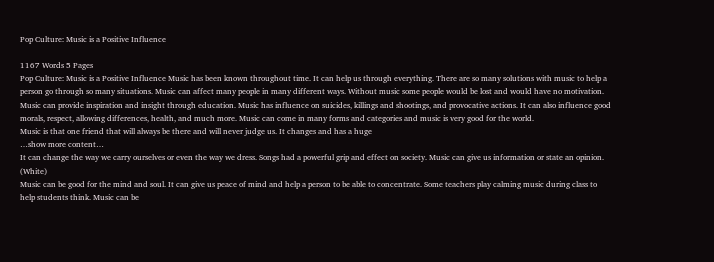Pop Culture: Music is a Positive Influence

1167 Words 5 Pages
Pop Culture: Music is a Positive Influence Music has been known throughout time. It can help us through everything. There are so many solutions with music to help a person go through so many situations. Music can affect many people in many different ways. Without music some people would be lost and would have no motivation. Music can provide inspiration and insight through education. Music has influence on suicides, killings and shootings, and provocative actions. It can also influence good morals, respect, allowing differences, health, and much more. Music can come in many forms and categories and music is very good for the world.
Music is that one friend that will always be there and will never judge us. It changes and has a huge
…show more content…
It can change the way we carry ourselves or even the way we dress. Songs had a powerful grip and effect on society. Music can give us information or state an opinion. (White)
Music can be good for the mind and soul. It can give us peace of mind and help a person to be able to concentrate. Some teachers play calming music during class to help students think. Music can be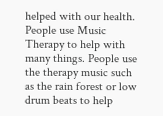helped with our health. People use Music Therapy to help with many things. People use the therapy music such as the rain forest or low drum beats to help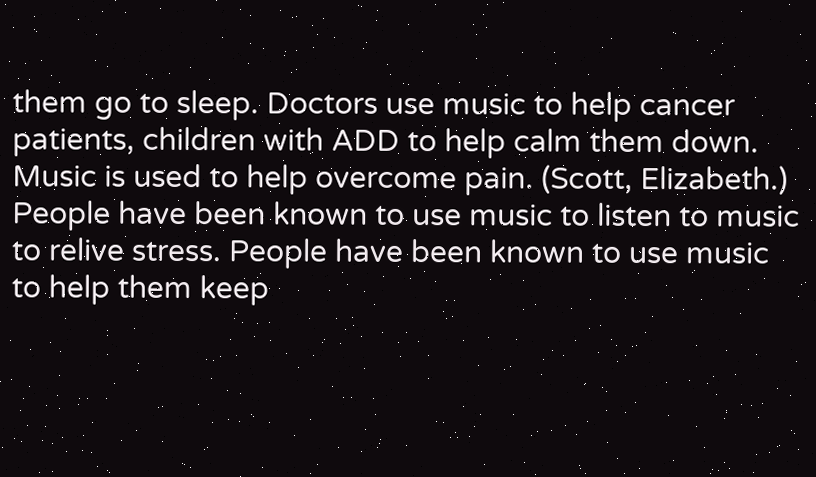them go to sleep. Doctors use music to help cancer patients, children with ADD to help calm them down. Music is used to help overcome pain. (Scott, Elizabeth.)
People have been known to use music to listen to music to relive stress. People have been known to use music to help them keep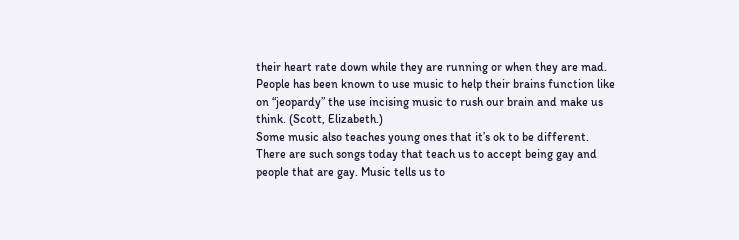their heart rate down while they are running or when they are mad. People has been known to use music to help their brains function like on “jeopardy” the use incising music to rush our brain and make us think. (Scott, Elizabeth.)
Some music also teaches young ones that it’s ok to be different. There are such songs today that teach us to accept being gay and people that are gay. Music tells us to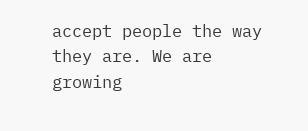accept people the way they are. We are growing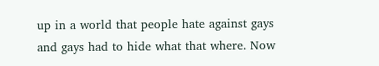up in a world that people hate against gays and gays had to hide what that where. Now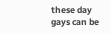these day gays can be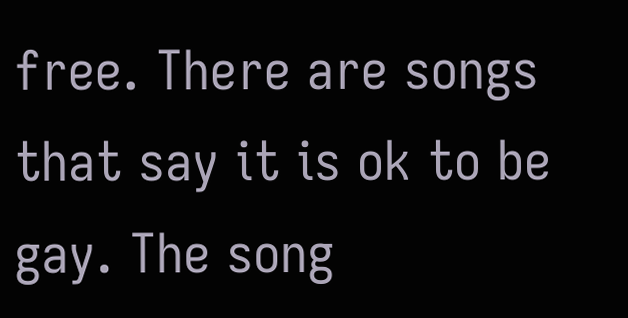free. There are songs that say it is ok to be gay. The song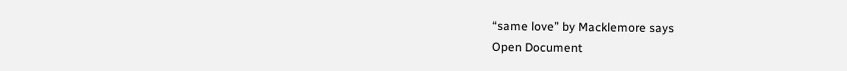“same love” by Macklemore says
Open Document